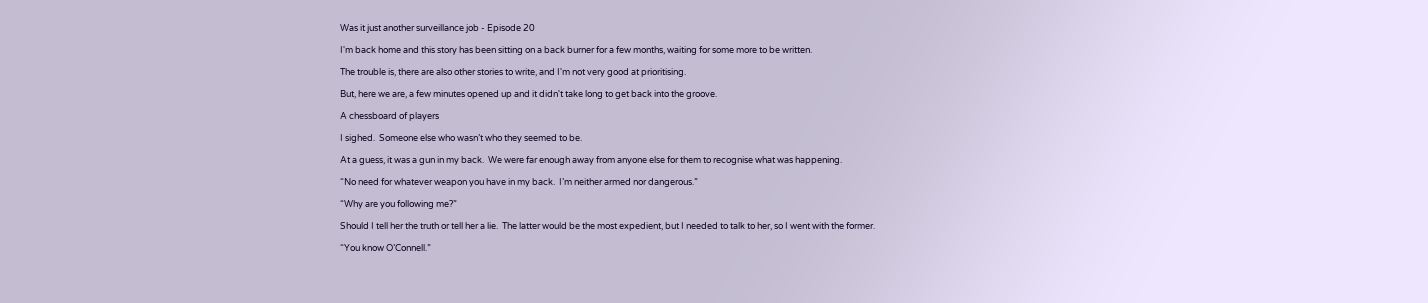Was it just another surveillance job - Episode 20

I'm back home and this story has been sitting on a back burner for a few months, waiting for some more to be written.

The trouble is, there are also other stories to write, and I'm not very good at prioritising.

But, here we are, a few minutes opened up and it didn't take long to get back into the groove.

A chessboard of players

I sighed.  Someone else who wasn’t who they seemed to be.

At a guess, it was a gun in my back.  We were far enough away from anyone else for them to recognise what was happening.

“No need for whatever weapon you have in my back.  I’m neither armed nor dangerous.”

“Why are you following me?”

Should I tell her the truth or tell her a lie.  The latter would be the most expedient, but I needed to talk to her, so I went with the former.

“You know O’Connell.”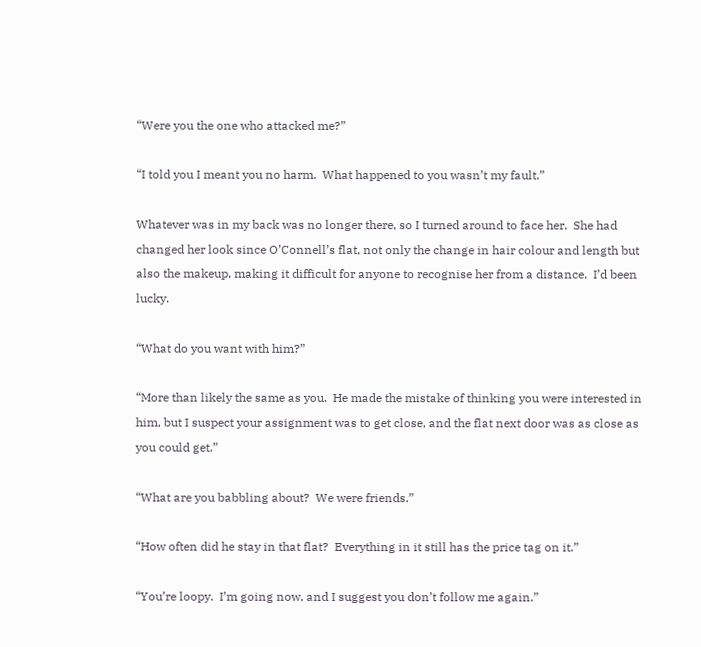“Were you the one who attacked me?”

“I told you I meant you no harm.  What happened to you wasn’t my fault.”

Whatever was in my back was no longer there, so I turned around to face her.  She had changed her look since O’Connell’s flat, not only the change in hair colour and length but also the makeup, making it difficult for anyone to recognise her from a distance.  I’d been lucky.

“What do you want with him?”

“More than likely the same as you.  He made the mistake of thinking you were interested in him, but I suspect your assignment was to get close, and the flat next door was as close as you could get.”

“What are you babbling about?  We were friends.”

“How often did he stay in that flat?  Everything in it still has the price tag on it.”

“You’re loopy.  I’m going now, and I suggest you don’t follow me again.”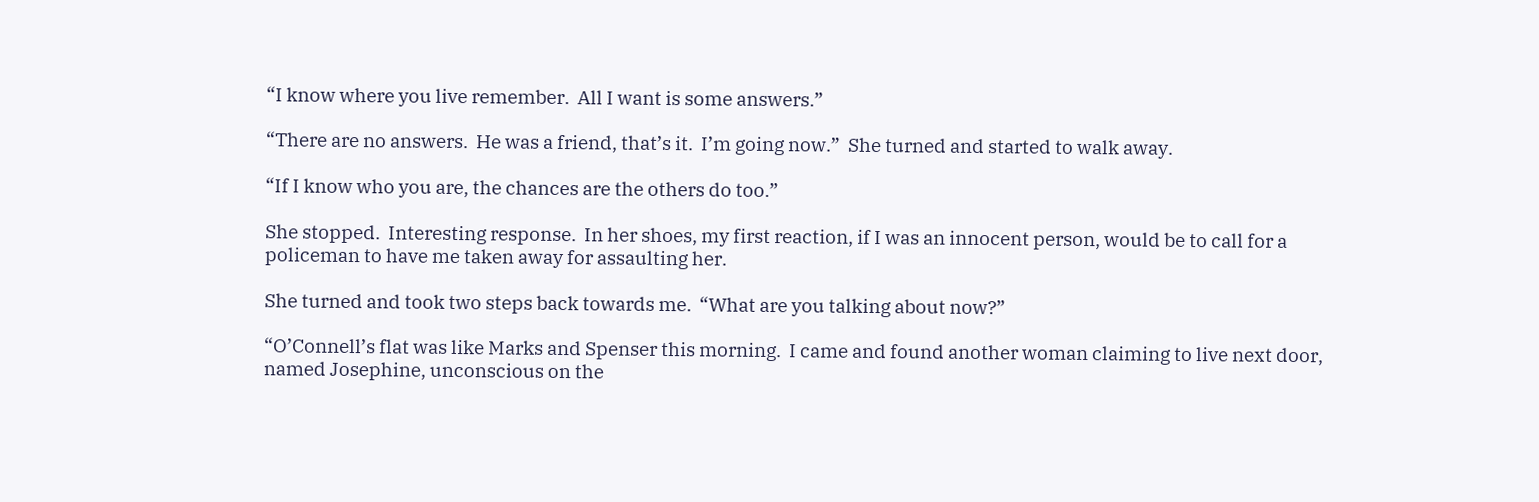“I know where you live remember.  All I want is some answers.”

“There are no answers.  He was a friend, that’s it.  I’m going now.”  She turned and started to walk away.

“If I know who you are, the chances are the others do too.”

She stopped.  Interesting response.  In her shoes, my first reaction, if I was an innocent person, would be to call for a policeman to have me taken away for assaulting her.

She turned and took two steps back towards me.  “What are you talking about now?”

“O’Connell’s flat was like Marks and Spenser this morning.  I came and found another woman claiming to live next door, named Josephine, unconscious on the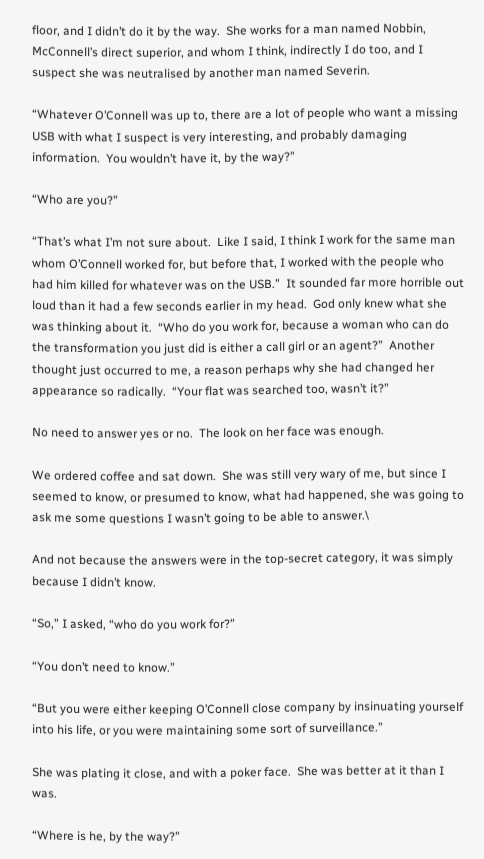floor, and I didn’t do it by the way.  She works for a man named Nobbin, McConnell’s direct superior, and whom I think, indirectly I do too, and I suspect she was neutralised by another man named Severin.

“Whatever O’Connell was up to, there are a lot of people who want a missing USB with what I suspect is very interesting, and probably damaging information.  You wouldn’t have it, by the way?”

“Who are you?”

“That’s what I’m not sure about.  Like I said, I think I work for the same man whom O’Connell worked for, but before that, I worked with the people who had him killed for whatever was on the USB.”  It sounded far more horrible out loud than it had a few seconds earlier in my head.  God only knew what she was thinking about it.  “Who do you work for, because a woman who can do the transformation you just did is either a call girl or an agent?”  Another thought just occurred to me, a reason perhaps why she had changed her appearance so radically.  “Your flat was searched too, wasn’t it?”

No need to answer yes or no.  The look on her face was enough.

We ordered coffee and sat down.  She was still very wary of me, but since I seemed to know, or presumed to know, what had happened, she was going to ask me some questions I wasn’t going to be able to answer.\

And not because the answers were in the top-secret category, it was simply because I didn’t know.

“So,” I asked, “who do you work for?”

“You don’t need to know.”

“But you were either keeping O’Connell close company by insinuating yourself into his life, or you were maintaining some sort of surveillance.”

She was plating it close, and with a poker face.  She was better at it than I was.

“Where is he, by the way?”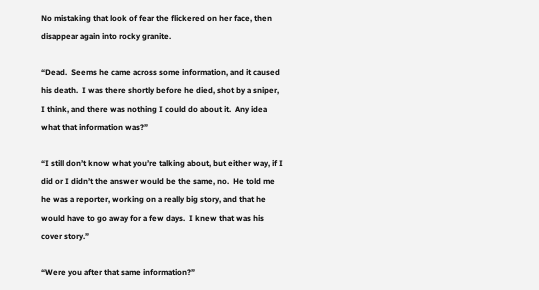No mistaking that look of fear the flickered on her face, then disappear again into rocky granite.

“Dead.  Seems he came across some information, and it caused his death.  I was there shortly before he died, shot by a sniper, I think, and there was nothing I could do about it.  Any idea what that information was?”

“I still don’t know what you’re talking about, but either way, if I did or I didn’t the answer would be the same, no.  He told me he was a reporter, working on a really big story, and that he would have to go away for a few days.  I knew that was his cover story.”

“Were you after that same information?”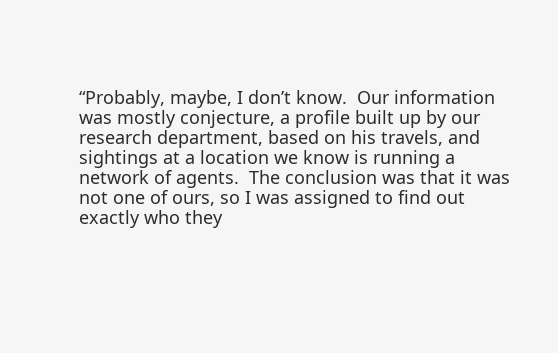“Probably, maybe, I don’t know.  Our information was mostly conjecture, a profile built up by our research department, based on his travels, and sightings at a location we know is running a network of agents.  The conclusion was that it was not one of ours, so I was assigned to find out exactly who they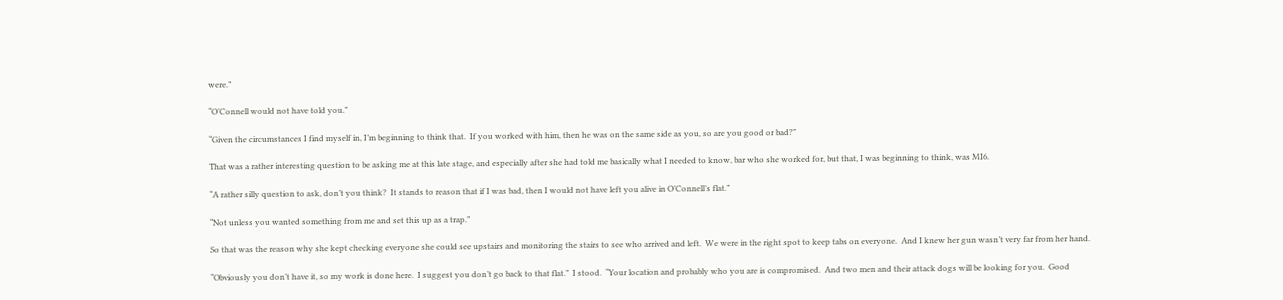were.”

“O’Connell would not have told you.”

“Given the circumstances I find myself in, I’m beginning to think that.  If you worked with him, then he was on the same side as you, so are you good or bad?”

That was a rather interesting question to be asking me at this late stage, and especially after she had told me basically what I needed to know, bar who she worked for, but that, I was beginning to think, was MI6.

“A rather silly question to ask, don’t you think?  It stands to reason that if I was bad, then I would not have left you alive in O’Connell’s flat.”

“Not unless you wanted something from me and set this up as a trap.”

So that was the reason why she kept checking everyone she could see upstairs and monitoring the stairs to see who arrived and left.  We were in the right spot to keep tabs on everyone.  And I knew her gun wasn’t very far from her hand.

“Obviously you don’t have it, so my work is done here.  I suggest you don’t go back to that flat.”  I stood.  “Your location and probably who you are is compromised.  And two men and their attack dogs will be looking for you.  Good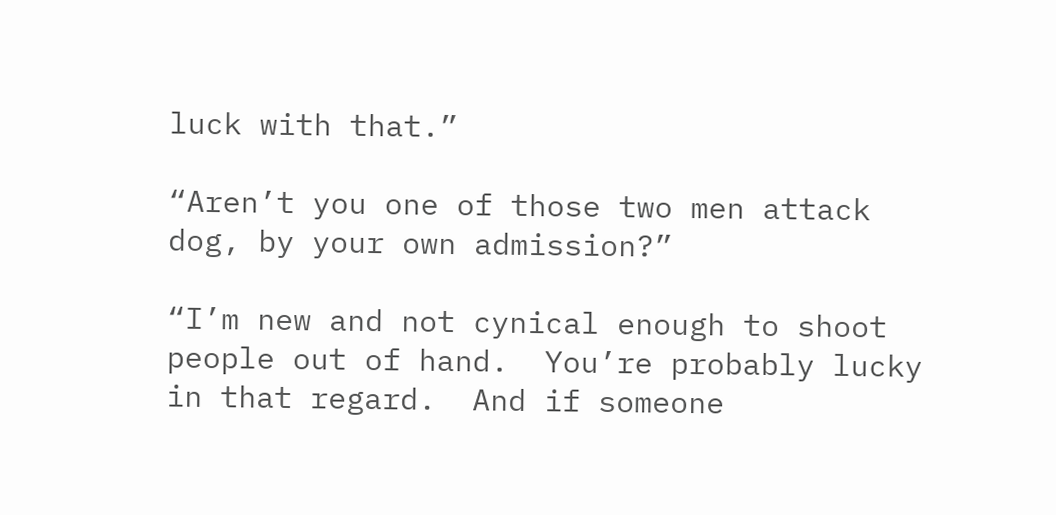luck with that.”

“Aren’t you one of those two men attack dog, by your own admission?”

“I’m new and not cynical enough to shoot people out of hand.  You’re probably lucky in that regard.  And if someone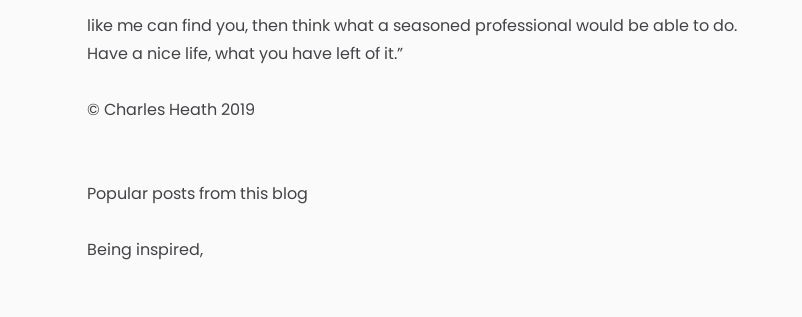like me can find you, then think what a seasoned professional would be able to do.  Have a nice life, what you have left of it.”

© Charles Heath 2019


Popular posts from this blog

Being inspired,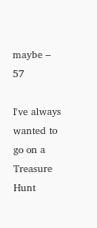maybe – 57

I've always wanted to go on a Treasure Hunt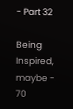- Part 32

Being Inspired, maybe - 70